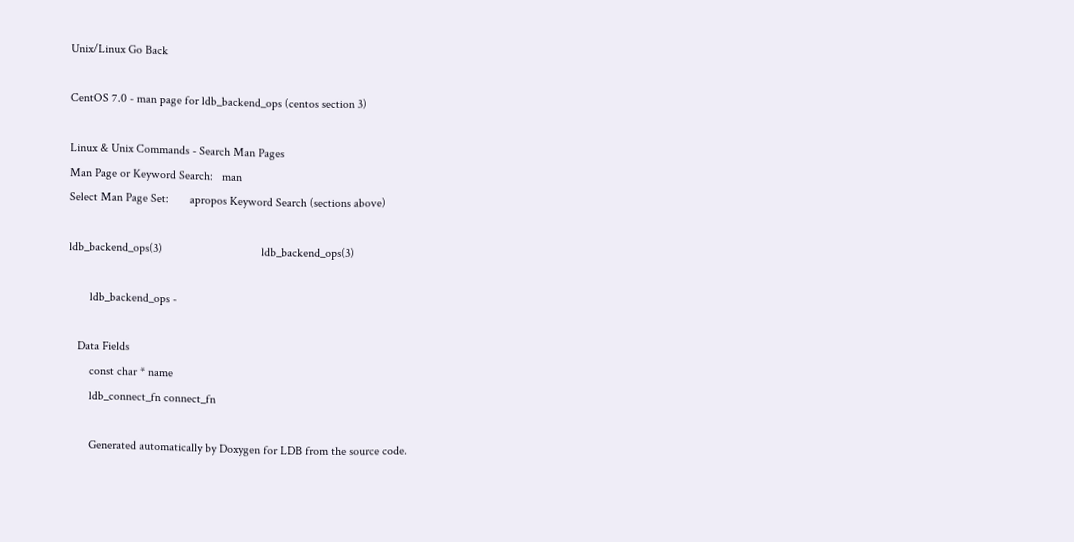Unix/Linux Go Back

CentOS 7.0 - man page for ldb_backend_ops (centos section 3)

Linux & Unix Commands - Search Man Pages
Man Page or Keyword Search:   man
Select Man Page Set:       apropos Keyword Search (sections above)

ldb_backend_ops(3)                                 ldb_backend_ops(3)

       ldb_backend_ops -

   Data Fields
       const char * name
       ldb_connect_fn connect_fn

       Generated automatically by Doxygen for LDB from the source code.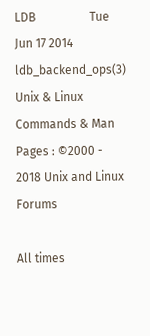LDB                  Tue Jun 17 2014               ldb_backend_ops(3)
Unix & Linux Commands & Man Pages : ©2000 - 2018 Unix and Linux Forums

All times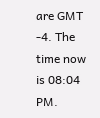are GMT -4. The time now is 08:04 PM.